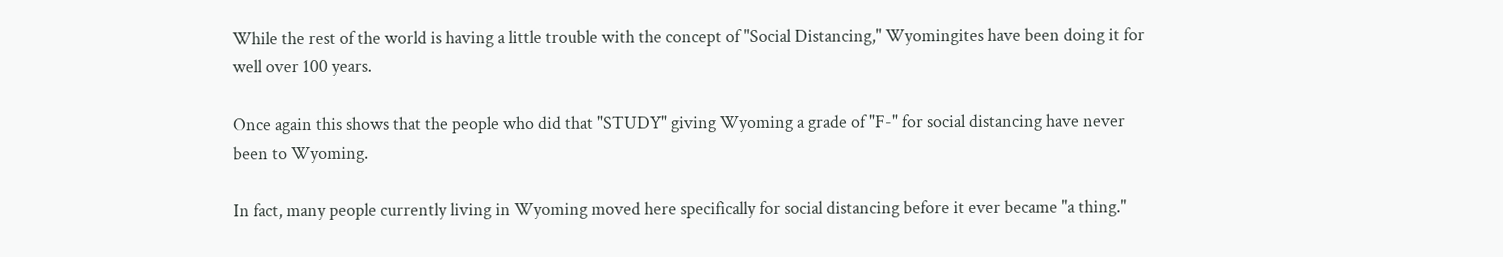While the rest of the world is having a little trouble with the concept of "Social Distancing," Wyomingites have been doing it for well over 100 years.

Once again this shows that the people who did that "STUDY" giving Wyoming a grade of "F-" for social distancing have never been to Wyoming.

In fact, many people currently living in Wyoming moved here specifically for social distancing before it ever became "a thing."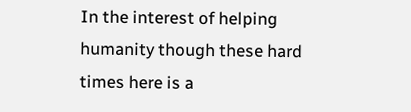In the interest of helping humanity though these hard times here is a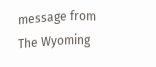message from The Wyoming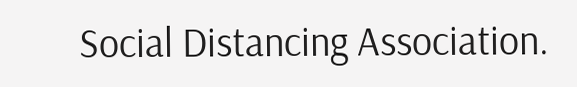Social Distancing Association.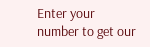Enter your number to get our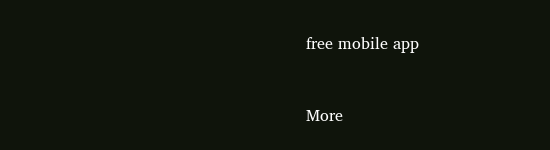free mobile app



More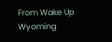From Wake Up Wyoming